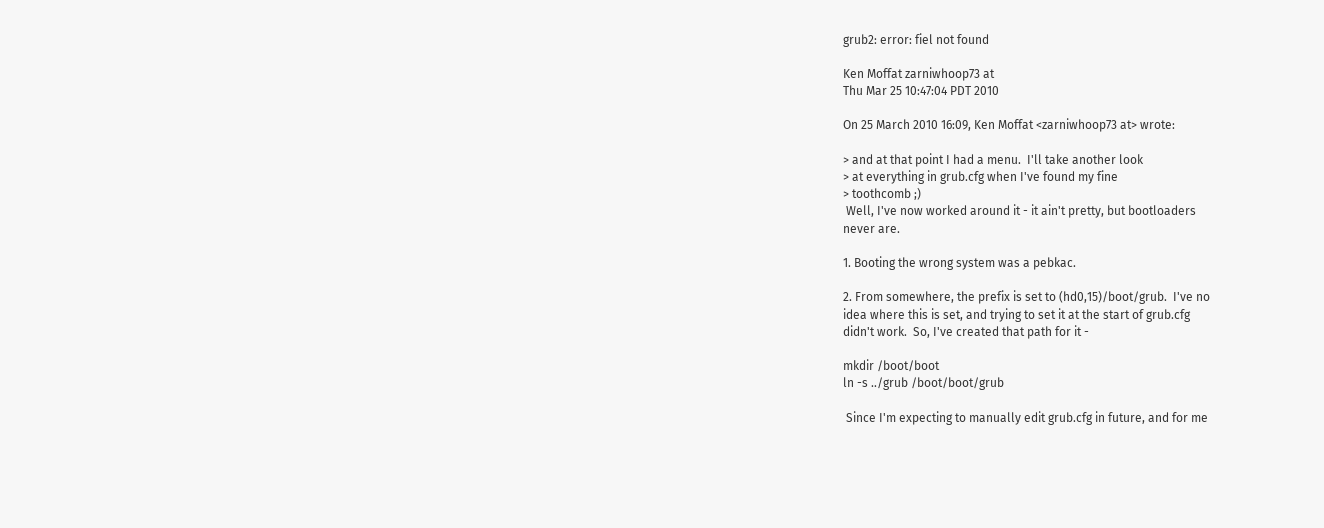grub2: error: fiel not found

Ken Moffat zarniwhoop73 at
Thu Mar 25 10:47:04 PDT 2010

On 25 March 2010 16:09, Ken Moffat <zarniwhoop73 at> wrote:

> and at that point I had a menu.  I'll take another look
> at everything in grub.cfg when I've found my fine
> toothcomb ;)
 Well, I've now worked around it - it ain't pretty, but bootloaders
never are.

1. Booting the wrong system was a pebkac.

2. From somewhere, the prefix is set to (hd0,15)/boot/grub.  I've no
idea where this is set, and trying to set it at the start of grub.cfg
didn't work.  So, I've created that path for it -

mkdir /boot/boot
ln -s ../grub /boot/boot/grub

 Since I'm expecting to manually edit grub.cfg in future, and for me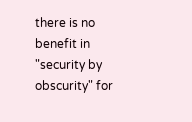there is no benefit in "security by obscurity" for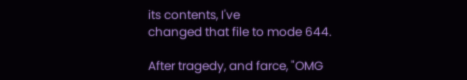its contents, I've
changed that file to mode 644.

After tragedy, and farce, "OMG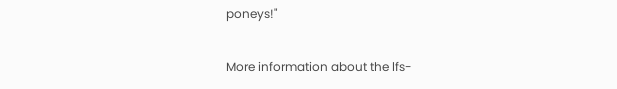poneys!"

More information about the lfs-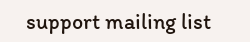support mailing list